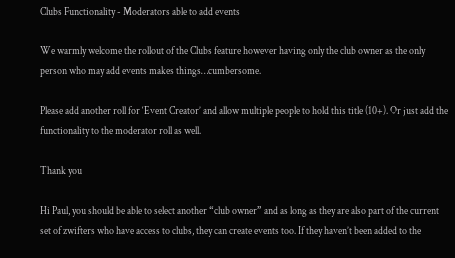Clubs Functionality - Moderators able to add events

We warmly welcome the rollout of the Clubs feature however having only the club owner as the only person who may add events makes things…cumbersome.

Please add another roll for ‘Event Creator’ and allow multiple people to hold this title (10+). Or just add the functionality to the moderator roll as well.

Thank you

Hi Paul, you should be able to select another “club owner” and as long as they are also part of the current set of zwifters who have access to clubs, they can create events too. If they haven’t been added to the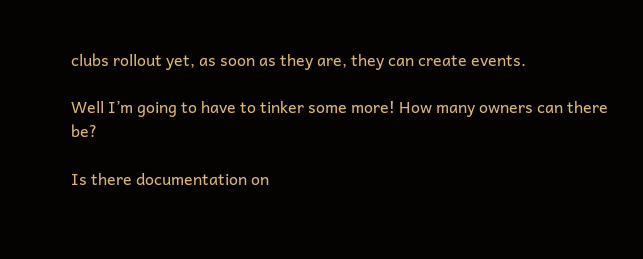clubs rollout yet, as soon as they are, they can create events.

Well I’m going to have to tinker some more! How many owners can there be?

Is there documentation on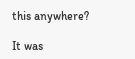this anywhere?

It was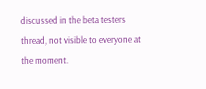discussed in the beta testers thread, not visible to everyone at the moment.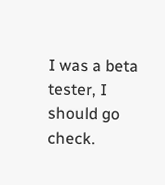I was a beta tester, I should go check.